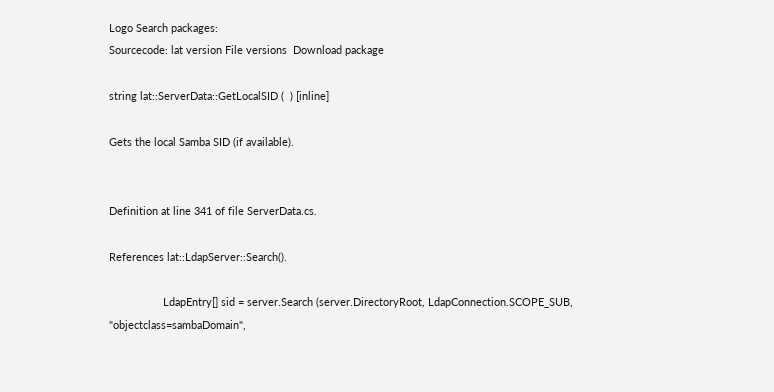Logo Search packages:
Sourcecode: lat version File versions  Download package

string lat::ServerData::GetLocalSID (  ) [inline]

Gets the local Samba SID (if available).


Definition at line 341 of file ServerData.cs.

References lat::LdapServer::Search().

                  LdapEntry[] sid = server.Search (server.DirectoryRoot, LdapConnection.SCOPE_SUB, "objectclass=sambaDomain",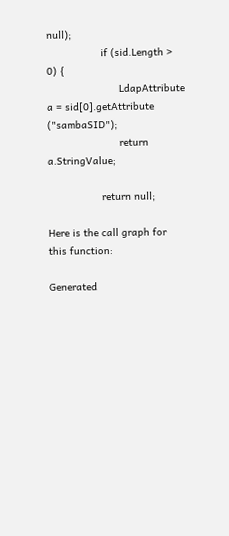null);
                  if (sid.Length > 0) {
                        LdapAttribute a = sid[0].getAttribute ("sambaSID");
                        return a.StringValue;

                  return null;

Here is the call graph for this function:

Generated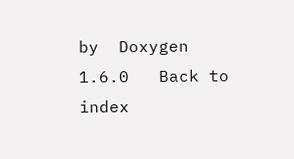by  Doxygen 1.6.0   Back to index